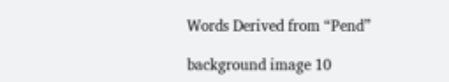Words Derived from “Pend”

background image 10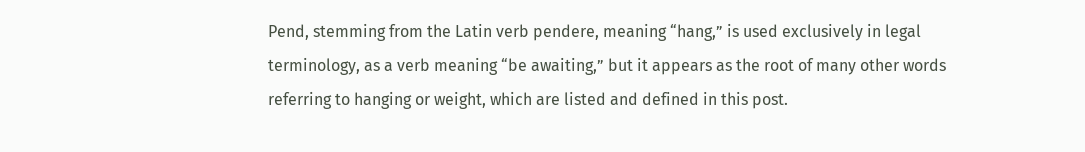Pend, stemming from the Latin verb pendere, meaning “hang,” is used exclusively in legal terminology, as a verb meaning “be awaiting,” but it appears as the root of many other words referring to hanging or weight, which are listed and defined in this post.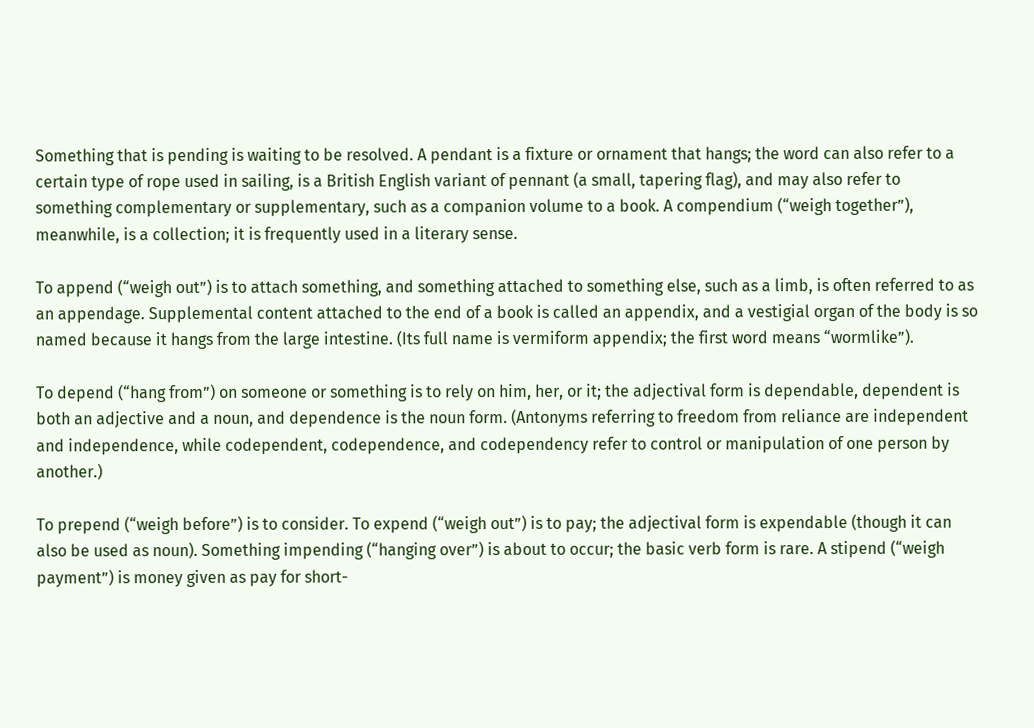Something that is pending is waiting to be resolved. A pendant is a fixture or ornament that hangs; the word can also refer to a certain type of rope used in sailing, is a British English variant of pennant (a small, tapering flag), and may also refer to something complementary or supplementary, such as a companion volume to a book. A compendium (“weigh together”), meanwhile, is a collection; it is frequently used in a literary sense.

To append (“weigh out”) is to attach something, and something attached to something else, such as a limb, is often referred to as an appendage. Supplemental content attached to the end of a book is called an appendix, and a vestigial organ of the body is so named because it hangs from the large intestine. (Its full name is vermiform appendix; the first word means “wormlike”).

To depend (“hang from”) on someone or something is to rely on him, her, or it; the adjectival form is dependable, dependent is both an adjective and a noun, and dependence is the noun form. (Antonyms referring to freedom from reliance are independent and independence, while codependent, codependence, and codependency refer to control or manipulation of one person by another.)

To prepend (“weigh before”) is to consider. To expend (“weigh out”) is to pay; the adjectival form is expendable (though it can also be used as noun). Something impending (“hanging over”) is about to occur; the basic verb form is rare. A stipend (“weigh payment”) is money given as pay for short-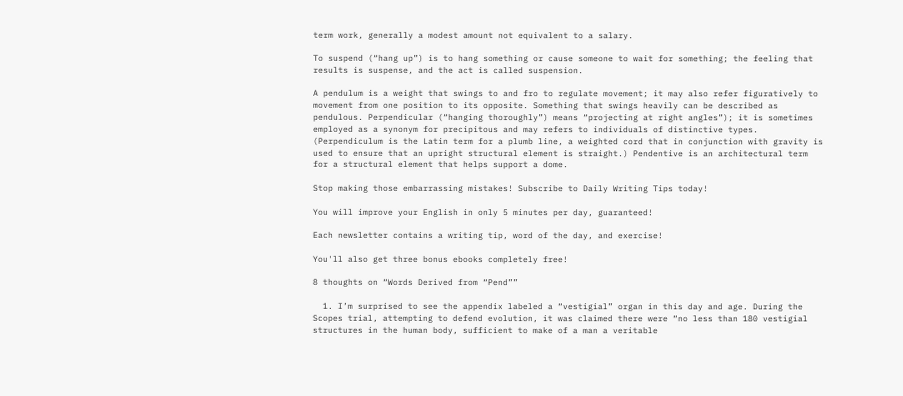term work, generally a modest amount not equivalent to a salary.

To suspend (“hang up”) is to hang something or cause someone to wait for something; the feeling that results is suspense, and the act is called suspension.

A pendulum is a weight that swings to and fro to regulate movement; it may also refer figuratively to movement from one position to its opposite. Something that swings heavily can be described as pendulous. Perpendicular (“hanging thoroughly”) means “projecting at right angles”); it is sometimes employed as a synonym for precipitous and may refers to individuals of distinctive types. (Perpendiculum is the Latin term for a plumb line, a weighted cord that in conjunction with gravity is used to ensure that an upright structural element is straight.) Pendentive is an architectural term for a structural element that helps support a dome.

Stop making those embarrassing mistakes! Subscribe to Daily Writing Tips today!

You will improve your English in only 5 minutes per day, guaranteed!

Each newsletter contains a writing tip, word of the day, and exercise!

You'll also get three bonus ebooks completely free!

8 thoughts on “Words Derived from “Pend””

  1. I’m surprised to see the appendix labeled a “vestigial” organ in this day and age. During the Scopes trial, attempting to defend evolution, it was claimed there were “no less than 180 vestigial structures in the human body, sufficient to make of a man a veritable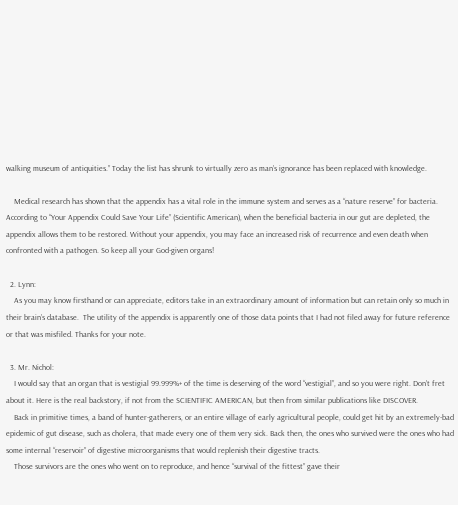walking museum of antiquities.” Today the list has shrunk to virtually zero as man’s ignorance has been replaced with knowledge.

    Medical research has shown that the appendix has a vital role in the immune system and serves as a “nature reserve” for bacteria. According to “Your Appendix Could Save Your Life” (Scientific American), when the beneficial bacteria in our gut are depleted, the appendix allows them to be restored. Without your appendix, you may face an increased risk of recurrence and even death when confronted with a pathogen. So keep all your God-given organs!

  2. Lynn:
    As you may know firsthand or can appreciate, editors take in an extraordinary amount of information but can retain only so much in their brain’s database.  The utility of the appendix is apparently one of those data points that I had not filed away for future reference or that was misfiled. Thanks for your note.

  3. Mr. Nichol:
    I would say that an organ that is vestigial 99.999%+ of the time is deserving of the word “vestigial”, and so you were right. Don’t fret about it. Here is the real backstory, if not from the SCIENTIFIC AMERICAN, but then from similar publications like DISCOVER.
    Back in primitive times, a band of hunter-gatherers, or an entire village of early agricultural people, could get hit by an extremely-bad epidemic of gut disease, such as cholera, that made every one of them very sick. Back then, the ones who survived were the ones who had some internal “reservoir” of digestive microorganisms that would replenish their digestive tracts.
    Those survivors are the ones who went on to reproduce, and hence “survival of the fittest” gave their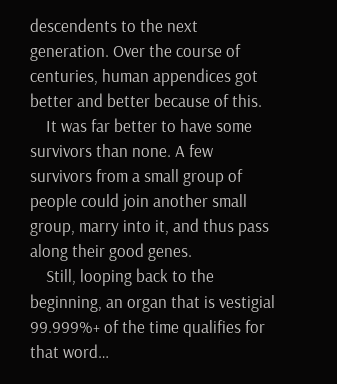descendents to the next generation. Over the course of centuries, human appendices got better and better because of this.
    It was far better to have some survivors than none. A few survivors from a small group of people could join another small group, marry into it, and thus pass along their good genes.
    Still, looping back to the beginning, an organ that is vestigial 99.999%+ of the time qualifies for that word…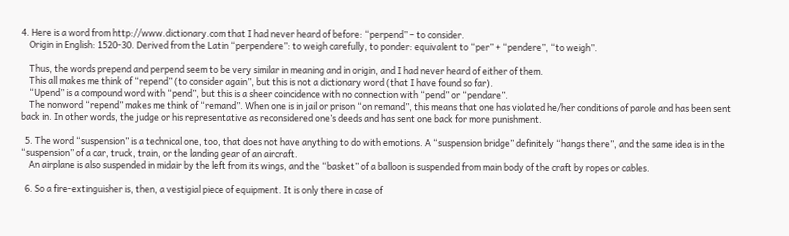4. Here is a word from http://www.dictionary.com that I had never heard of before: “perpend” – to consider.
    Origin in English: 1520-30. Derived from the Latin “perpendere”: to weigh carefully, to ponder: equivalent to “per” + “pendere”, “to weigh”.

    Thus, the words prepend and perpend seem to be very similar in meaning and in origin, and I had never heard of either of them.
    This all makes me think of “repend” (to consider again”, but this is not a dictionary word (that I have found so far).
    “Upend” is a compound word with “pend”, but this is a sheer coincidence with no connection with “pend” or “pendare”.
    The nonword “repend” makes me think of “remand”. When one is in jail or prison “on remand”, this means that one has violated he/her conditions of parole and has been sent back in. In other words, the judge or his representative as reconsidered one’s deeds and has sent one back for more punishment.

  5. The word “suspension” is a technical one, too, that does not have anything to do with emotions. A “suspension bridge” definitely “hangs there”, and the same idea is in the “suspension” of a car, truck, train, or the landing gear of an aircraft.
    An airplane is also suspended in midair by the left from its wings, and the “basket” of a balloon is suspended from main body of the craft by ropes or cables.

  6. So a fire-extinguisher is, then, a vestigial piece of equipment. It is only there in case of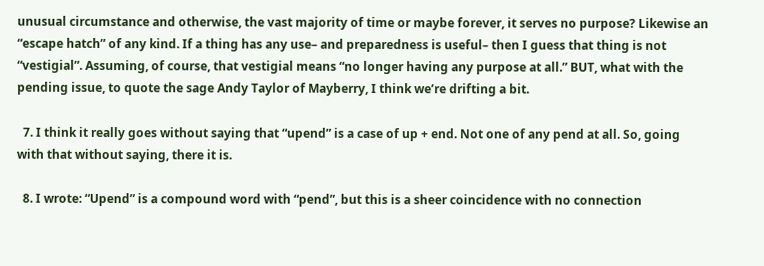unusual circumstance and otherwise, the vast majority of time or maybe forever, it serves no purpose? Likewise an “escape hatch” of any kind. If a thing has any use– and preparedness is useful– then I guess that thing is not “vestigial”. Assuming, of course, that vestigial means “no longer having any purpose at all.” BUT, what with the pending issue, to quote the sage Andy Taylor of Mayberry, I think we’re drifting a bit.

  7. I think it really goes without saying that “upend” is a case of up + end. Not one of any pend at all. So, going with that without saying, there it is.

  8. I wrote: “Upend” is a compound word with “pend”, but this is a sheer coincidence with no connection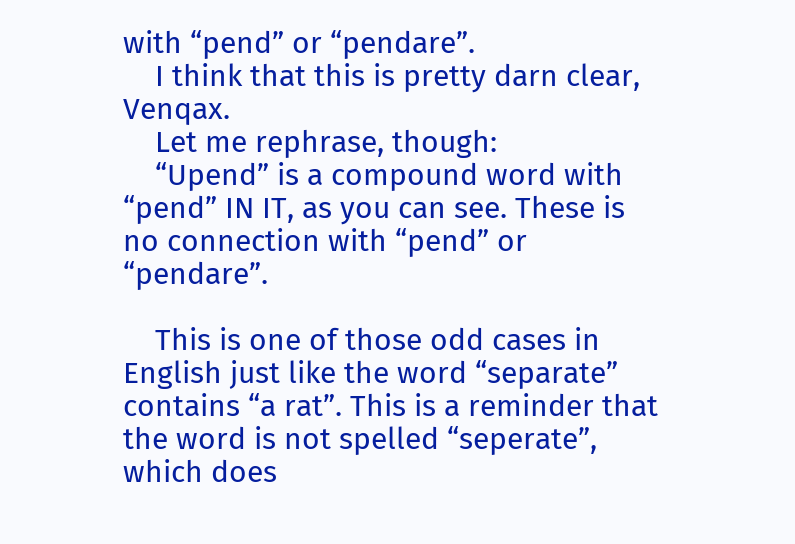with “pend” or “pendare”.
    I think that this is pretty darn clear, Venqax.
    Let me rephrase, though:
    “Upend” is a compound word with “pend” IN IT, as you can see. These is no connection with “pend” or “pendare”.

    This is one of those odd cases in English just like the word “separate” contains “a rat”. This is a reminder that the word is not spelled “seperate”, which does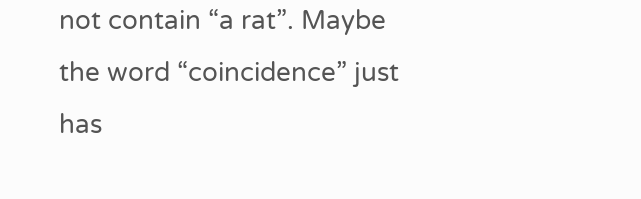not contain “a rat”. Maybe the word “coincidence” just has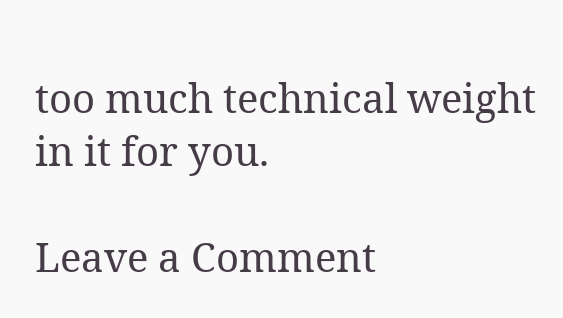too much technical weight in it for you.

Leave a Comment